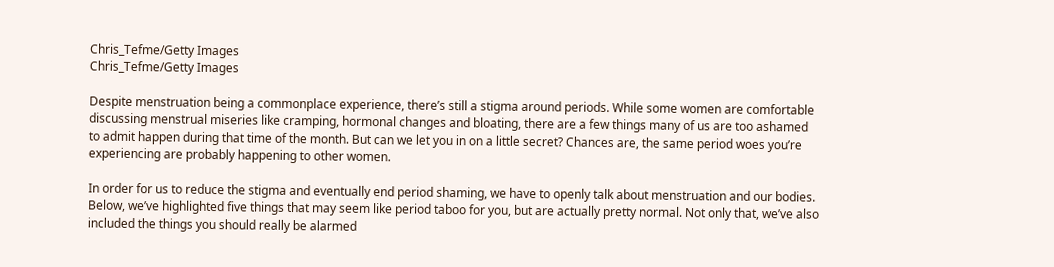Chris_Tefme/Getty Images
Chris_Tefme/Getty Images

Despite menstruation being a commonplace experience, there’s still a stigma around periods. While some women are comfortable discussing menstrual miseries like cramping, hormonal changes and bloating, there are a few things many of us are too ashamed to admit happen during that time of the month. But can we let you in on a little secret? Chances are, the same period woes you’re experiencing are probably happening to other women.

In order for us to reduce the stigma and eventually end period shaming, we have to openly talk about menstruation and our bodies. Below, we’ve highlighted five things that may seem like period taboo for you, but are actually pretty normal. Not only that, we’ve also included the things you should really be alarmed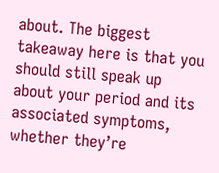about. The biggest takeaway here is that you should still speak up about your period and its associated symptoms, whether they’re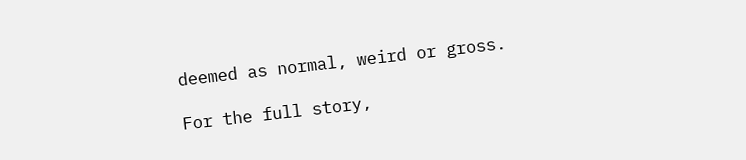deemed as normal, weird or gross.

For the full story,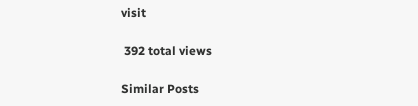visit

 392 total views

Similar Posts